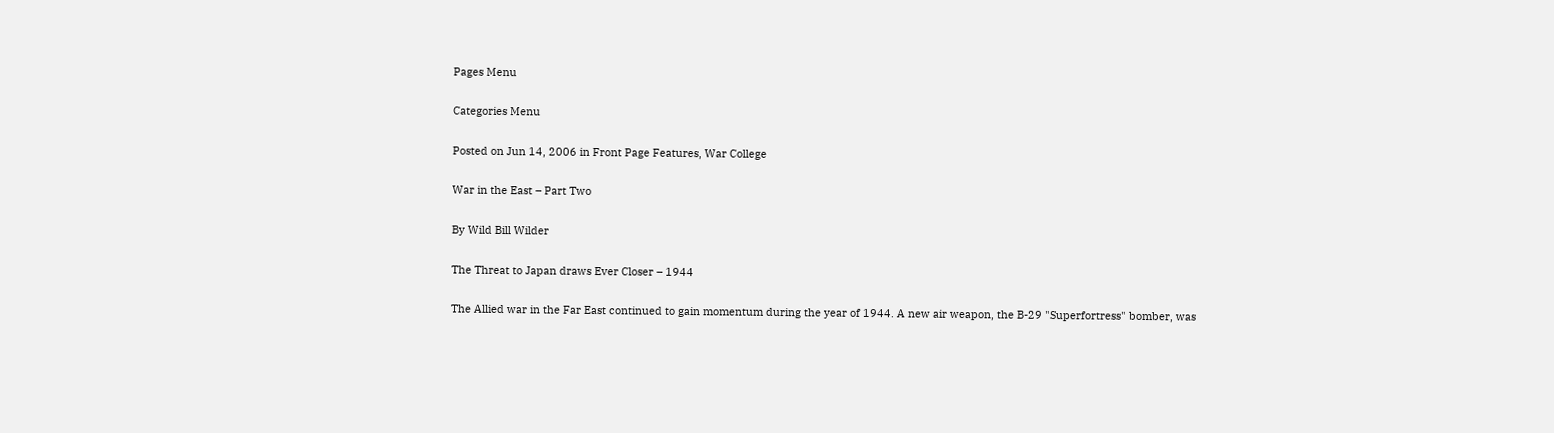Pages Menu

Categories Menu

Posted on Jun 14, 2006 in Front Page Features, War College

War in the East – Part Two

By Wild Bill Wilder

The Threat to Japan draws Ever Closer – 1944

The Allied war in the Far East continued to gain momentum during the year of 1944. A new air weapon, the B-29 "Superfortress" bomber, was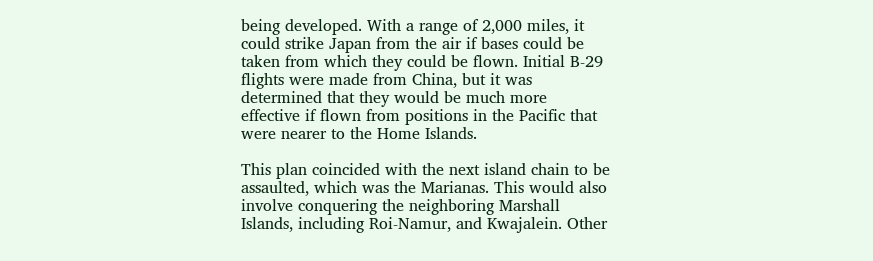being developed. With a range of 2,000 miles, it could strike Japan from the air if bases could be taken from which they could be flown. Initial B-29 flights were made from China, but it was determined that they would be much more effective if flown from positions in the Pacific that were nearer to the Home Islands.

This plan coincided with the next island chain to be assaulted, which was the Marianas. This would also involve conquering the neighboring Marshall Islands, including Roi-Namur, and Kwajalein. Other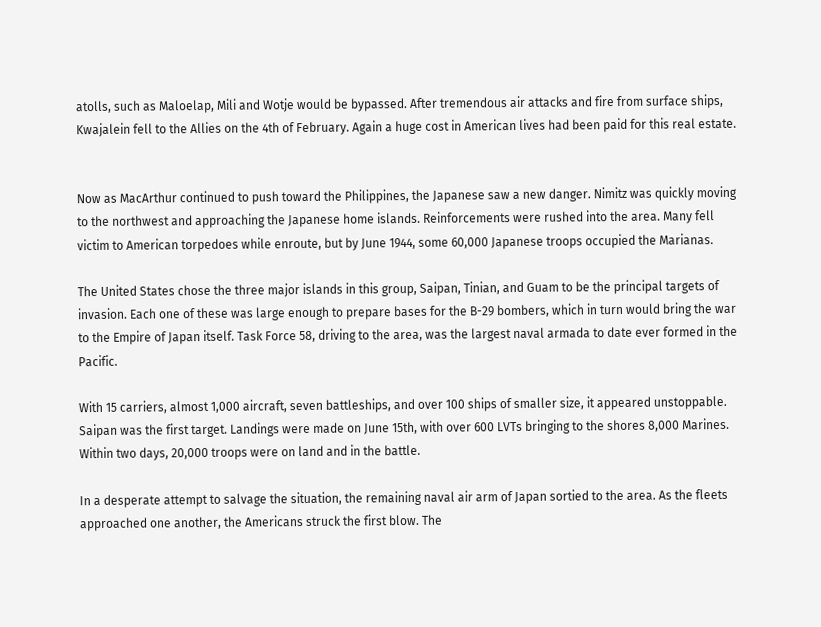atolls, such as Maloelap, Mili and Wotje would be bypassed. After tremendous air attacks and fire from surface ships, Kwajalein fell to the Allies on the 4th of February. Again a huge cost in American lives had been paid for this real estate.


Now as MacArthur continued to push toward the Philippines, the Japanese saw a new danger. Nimitz was quickly moving to the northwest and approaching the Japanese home islands. Reinforcements were rushed into the area. Many fell victim to American torpedoes while enroute, but by June 1944, some 60,000 Japanese troops occupied the Marianas.

The United States chose the three major islands in this group, Saipan, Tinian, and Guam to be the principal targets of invasion. Each one of these was large enough to prepare bases for the B-29 bombers, which in turn would bring the war to the Empire of Japan itself. Task Force 58, driving to the area, was the largest naval armada to date ever formed in the Pacific.

With 15 carriers, almost 1,000 aircraft, seven battleships, and over 100 ships of smaller size, it appeared unstoppable. Saipan was the first target. Landings were made on June 15th, with over 600 LVTs bringing to the shores 8,000 Marines. Within two days, 20,000 troops were on land and in the battle.

In a desperate attempt to salvage the situation, the remaining naval air arm of Japan sortied to the area. As the fleets approached one another, the Americans struck the first blow. The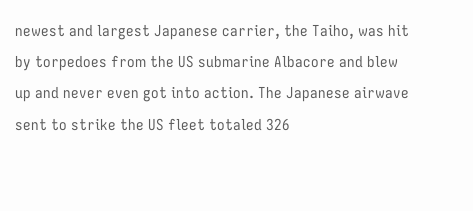newest and largest Japanese carrier, the Taiho, was hit by torpedoes from the US submarine Albacore and blew up and never even got into action. The Japanese airwave sent to strike the US fleet totaled 326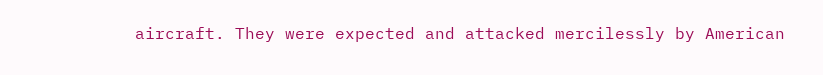aircraft. They were expected and attacked mercilessly by American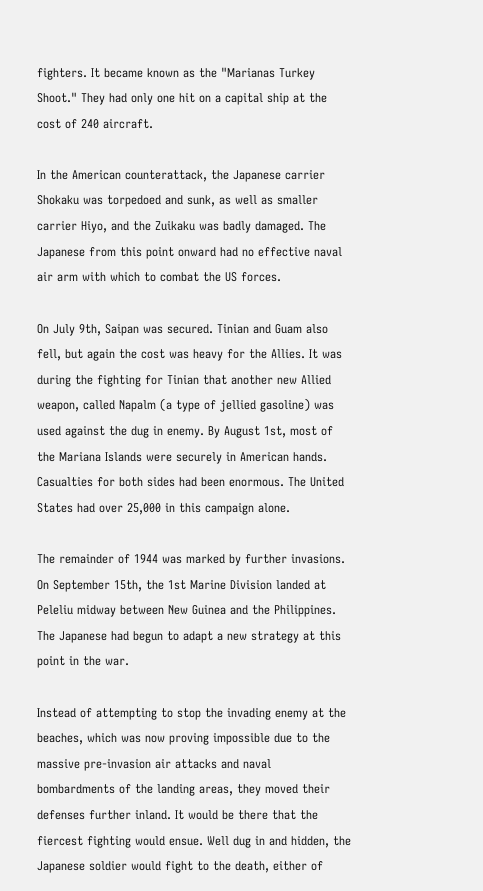fighters. It became known as the "Marianas Turkey Shoot." They had only one hit on a capital ship at the cost of 240 aircraft.

In the American counterattack, the Japanese carrier Shokaku was torpedoed and sunk, as well as smaller carrier Hiyo, and the Zuikaku was badly damaged. The Japanese from this point onward had no effective naval air arm with which to combat the US forces.

On July 9th, Saipan was secured. Tinian and Guam also fell, but again the cost was heavy for the Allies. It was during the fighting for Tinian that another new Allied weapon, called Napalm (a type of jellied gasoline) was used against the dug in enemy. By August 1st, most of the Mariana Islands were securely in American hands. Casualties for both sides had been enormous. The United States had over 25,000 in this campaign alone.

The remainder of 1944 was marked by further invasions. On September 15th, the 1st Marine Division landed at Peleliu midway between New Guinea and the Philippines. The Japanese had begun to adapt a new strategy at this point in the war.

Instead of attempting to stop the invading enemy at the beaches, which was now proving impossible due to the massive pre-invasion air attacks and naval bombardments of the landing areas, they moved their defenses further inland. It would be there that the fiercest fighting would ensue. Well dug in and hidden, the Japanese soldier would fight to the death, either of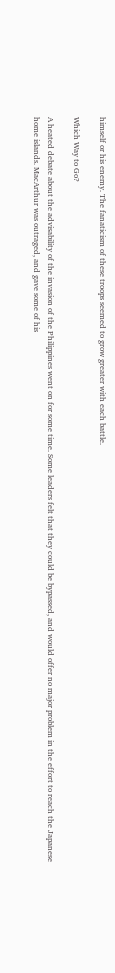himself or his enemy. The fanaticism of these troops seemed to grow greater with each battle.

Which Way to Go?

A heated debate about the advisability of the invasion of the Philippines went on for some time. Some leaders felt that they could be bypassed, and would offer no major problem in the effort to reach the Japanese home islands. MacArthur was outraged, and gave some of his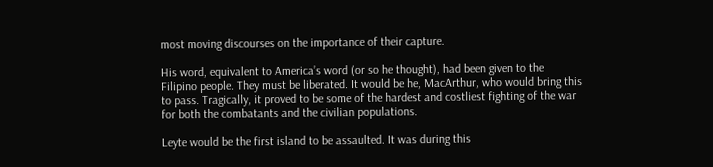most moving discourses on the importance of their capture.

His word, equivalent to America’s word (or so he thought), had been given to the Filipino people. They must be liberated. It would be he, MacArthur, who would bring this to pass. Tragically, it proved to be some of the hardest and costliest fighting of the war for both the combatants and the civilian populations.

Leyte would be the first island to be assaulted. It was during this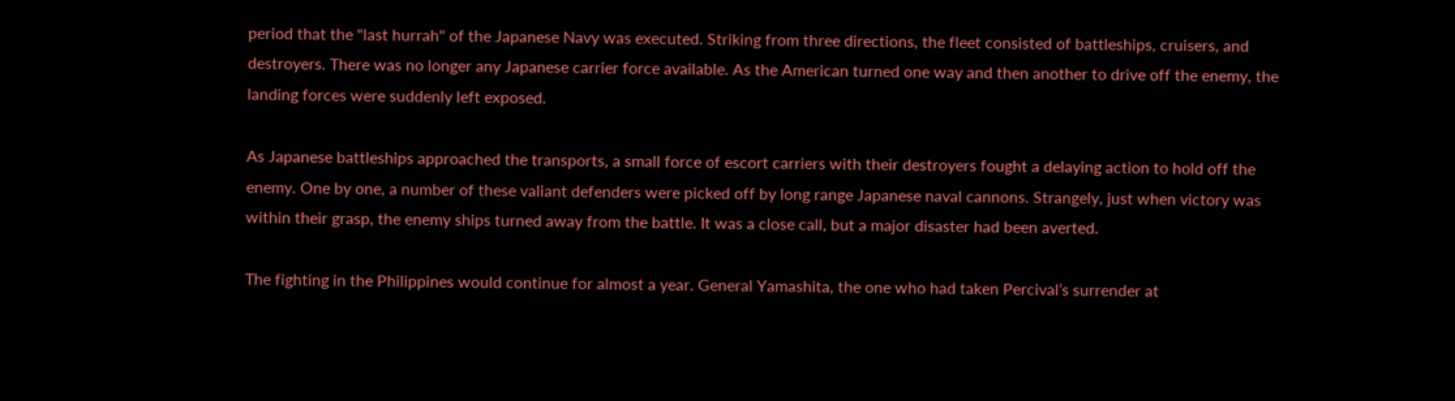period that the "last hurrah" of the Japanese Navy was executed. Striking from three directions, the fleet consisted of battleships, cruisers, and destroyers. There was no longer any Japanese carrier force available. As the American turned one way and then another to drive off the enemy, the landing forces were suddenly left exposed.

As Japanese battleships approached the transports, a small force of escort carriers with their destroyers fought a delaying action to hold off the enemy. One by one, a number of these valiant defenders were picked off by long range Japanese naval cannons. Strangely, just when victory was within their grasp, the enemy ships turned away from the battle. It was a close call, but a major disaster had been averted.

The fighting in the Philippines would continue for almost a year. General Yamashita, the one who had taken Percival’s surrender at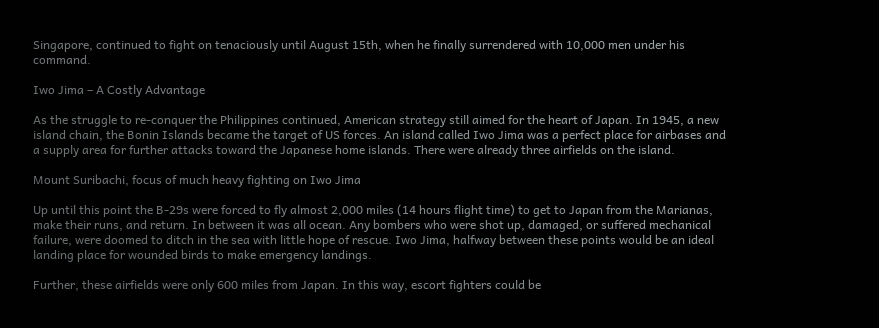Singapore, continued to fight on tenaciously until August 15th, when he finally surrendered with 10,000 men under his command.

Iwo Jima – A Costly Advantage

As the struggle to re-conquer the Philippines continued, American strategy still aimed for the heart of Japan. In 1945, a new island chain, the Bonin Islands became the target of US forces. An island called Iwo Jima was a perfect place for airbases and a supply area for further attacks toward the Japanese home islands. There were already three airfields on the island.

Mount Suribachi, focus of much heavy fighting on Iwo Jima

Up until this point the B-29s were forced to fly almost 2,000 miles (14 hours flight time) to get to Japan from the Marianas, make their runs, and return. In between it was all ocean. Any bombers who were shot up, damaged, or suffered mechanical failure, were doomed to ditch in the sea with little hope of rescue. Iwo Jima, halfway between these points would be an ideal landing place for wounded birds to make emergency landings.

Further, these airfields were only 600 miles from Japan. In this way, escort fighters could be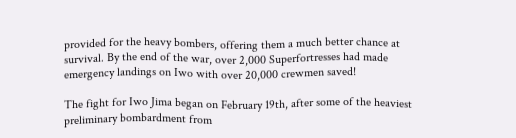provided for the heavy bombers, offering them a much better chance at survival. By the end of the war, over 2,000 Superfortresses had made emergency landings on Iwo with over 20,000 crewmen saved!

The fight for Iwo Jima began on February 19th, after some of the heaviest preliminary bombardment from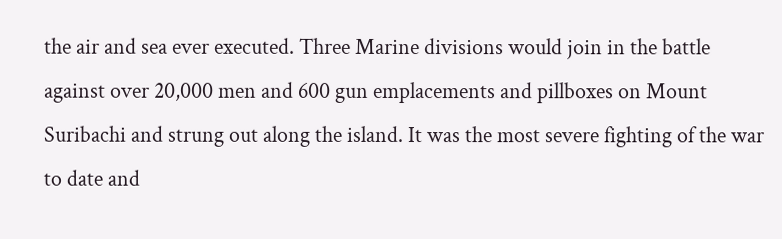the air and sea ever executed. Three Marine divisions would join in the battle against over 20,000 men and 600 gun emplacements and pillboxes on Mount Suribachi and strung out along the island. It was the most severe fighting of the war to date and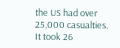the US had over 25,000 casualties. It took 26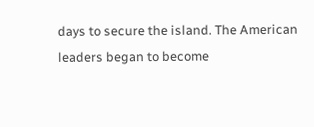days to secure the island. The American leaders began to become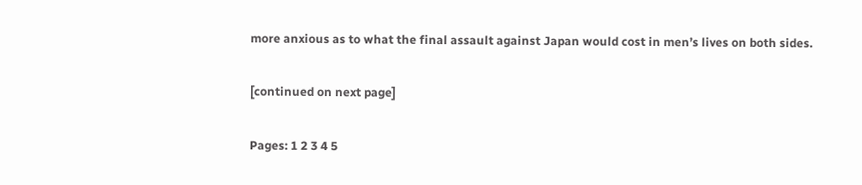more anxious as to what the final assault against Japan would cost in men’s lives on both sides.

[continued on next page]

Pages: 1 2 3 4 5